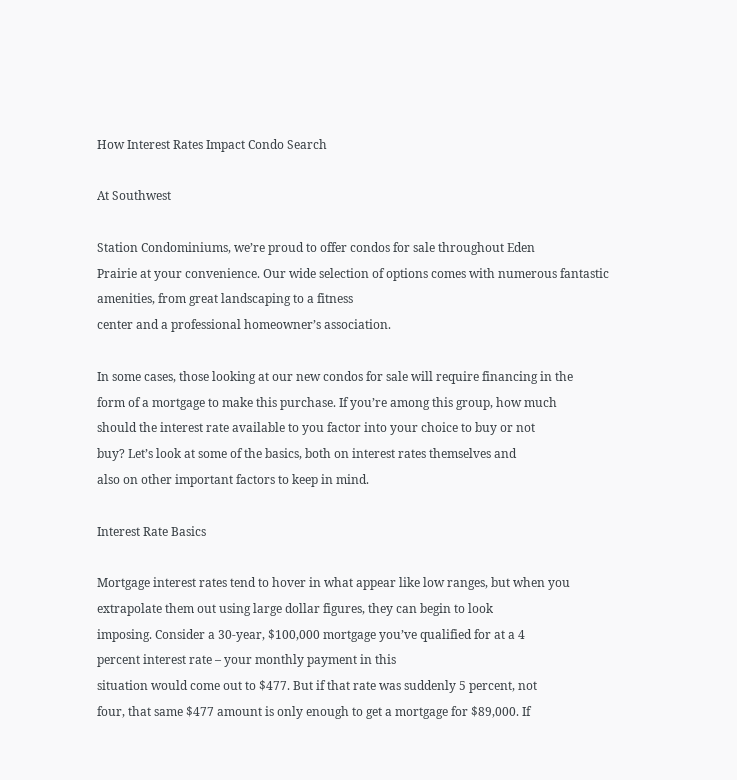How Interest Rates Impact Condo Search

At Southwest

Station Condominiums, we’re proud to offer condos for sale throughout Eden
Prairie at your convenience. Our wide selection of options comes with numerous fantastic amenities, from great landscaping to a fitness
center and a professional homeowner’s association.

In some cases, those looking at our new condos for sale will require financing in the
form of a mortgage to make this purchase. If you’re among this group, how much
should the interest rate available to you factor into your choice to buy or not
buy? Let’s look at some of the basics, both on interest rates themselves and
also on other important factors to keep in mind.

Interest Rate Basics

Mortgage interest rates tend to hover in what appear like low ranges, but when you
extrapolate them out using large dollar figures, they can begin to look
imposing. Consider a 30-year, $100,000 mortgage you’ve qualified for at a 4
percent interest rate – your monthly payment in this
situation would come out to $477. But if that rate was suddenly 5 percent, not
four, that same $477 amount is only enough to get a mortgage for $89,000. If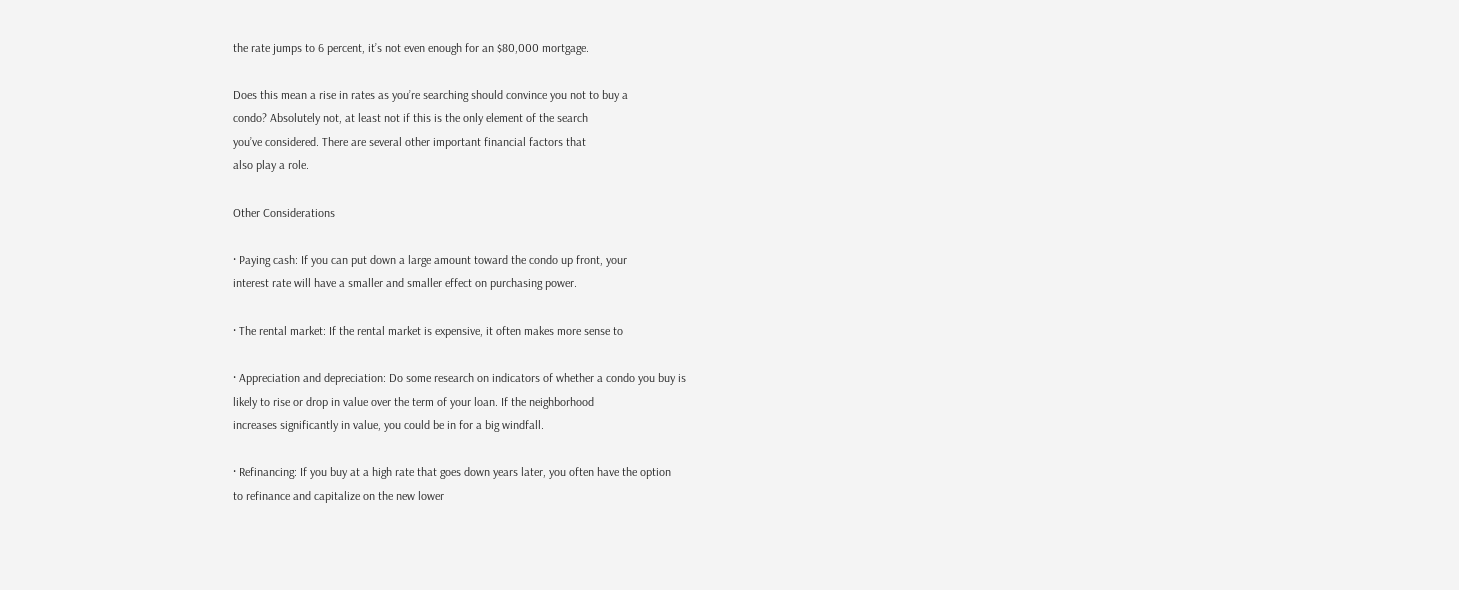the rate jumps to 6 percent, it’s not even enough for an $80,000 mortgage.

Does this mean a rise in rates as you’re searching should convince you not to buy a
condo? Absolutely not, at least not if this is the only element of the search
you’ve considered. There are several other important financial factors that
also play a role.

Other Considerations

· Paying cash: If you can put down a large amount toward the condo up front, your
interest rate will have a smaller and smaller effect on purchasing power.

· The rental market: If the rental market is expensive, it often makes more sense to

· Appreciation and depreciation: Do some research on indicators of whether a condo you buy is
likely to rise or drop in value over the term of your loan. If the neighborhood
increases significantly in value, you could be in for a big windfall.

· Refinancing: If you buy at a high rate that goes down years later, you often have the option
to refinance and capitalize on the new lower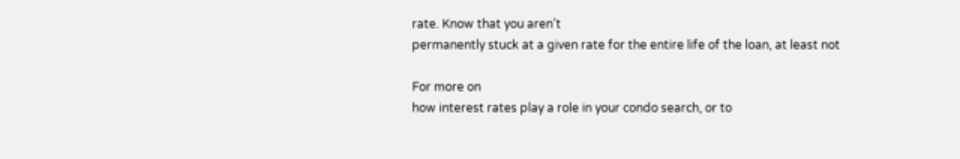rate. Know that you aren’t
permanently stuck at a given rate for the entire life of the loan, at least not

For more on
how interest rates play a role in your condo search, or to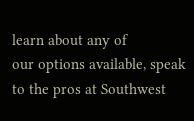learn about any of
our options available, speak to the pros at Southwest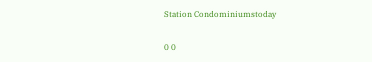Station Condominiumstoday

0 0